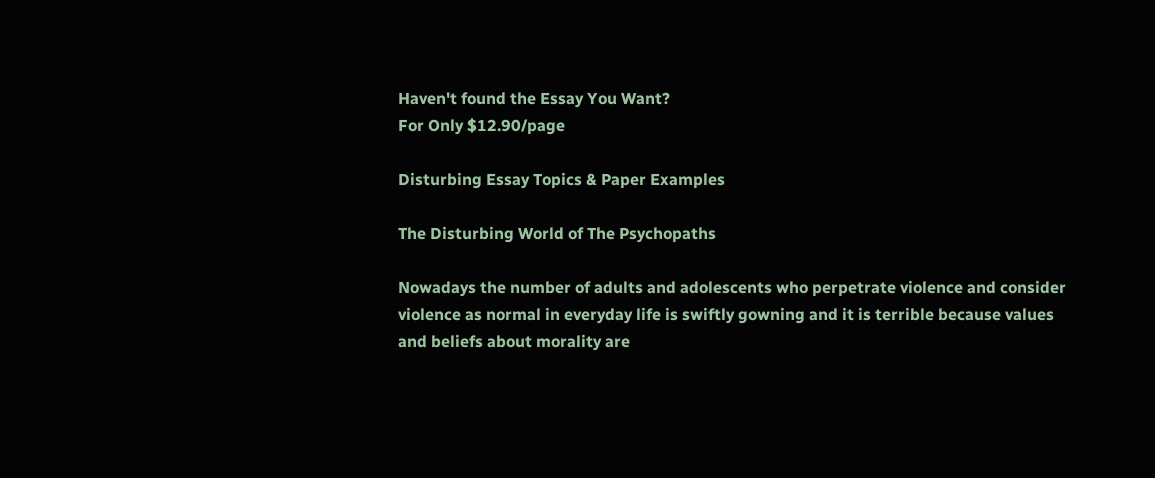Haven't found the Essay You Want?
For Only $12.90/page

Disturbing Essay Topics & Paper Examples

The Disturbing World of The Psychopaths

Nowadays the number of adults and adolescents who perpetrate violence and consider violence as normal in everyday life is swiftly gowning and it is terrible because values and beliefs about morality are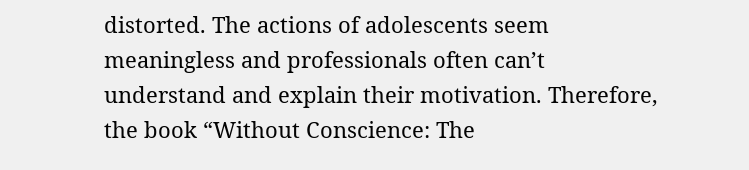distorted. The actions of adolescents seem meaningless and professionals often can’t understand and explain their motivation. Therefore, the book “Without Conscience: The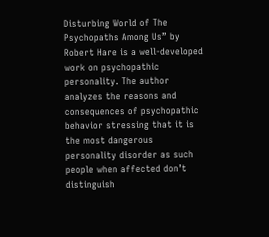Disturbing World of The Psychopaths Among Us” by Robert Hare is a well-developed work on psychopathic personality. The author analyzes the reasons and consequences of psychopathic behavior stressing that it is the most dangerous personality disorder as such people when affected don’t distinguish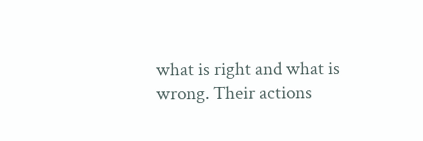what is right and what is wrong. Their actions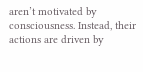aren’t motivated by consciousness. Instead, their actions are driven by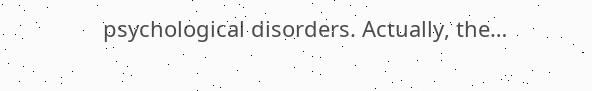psychological disorders. Actually, the…